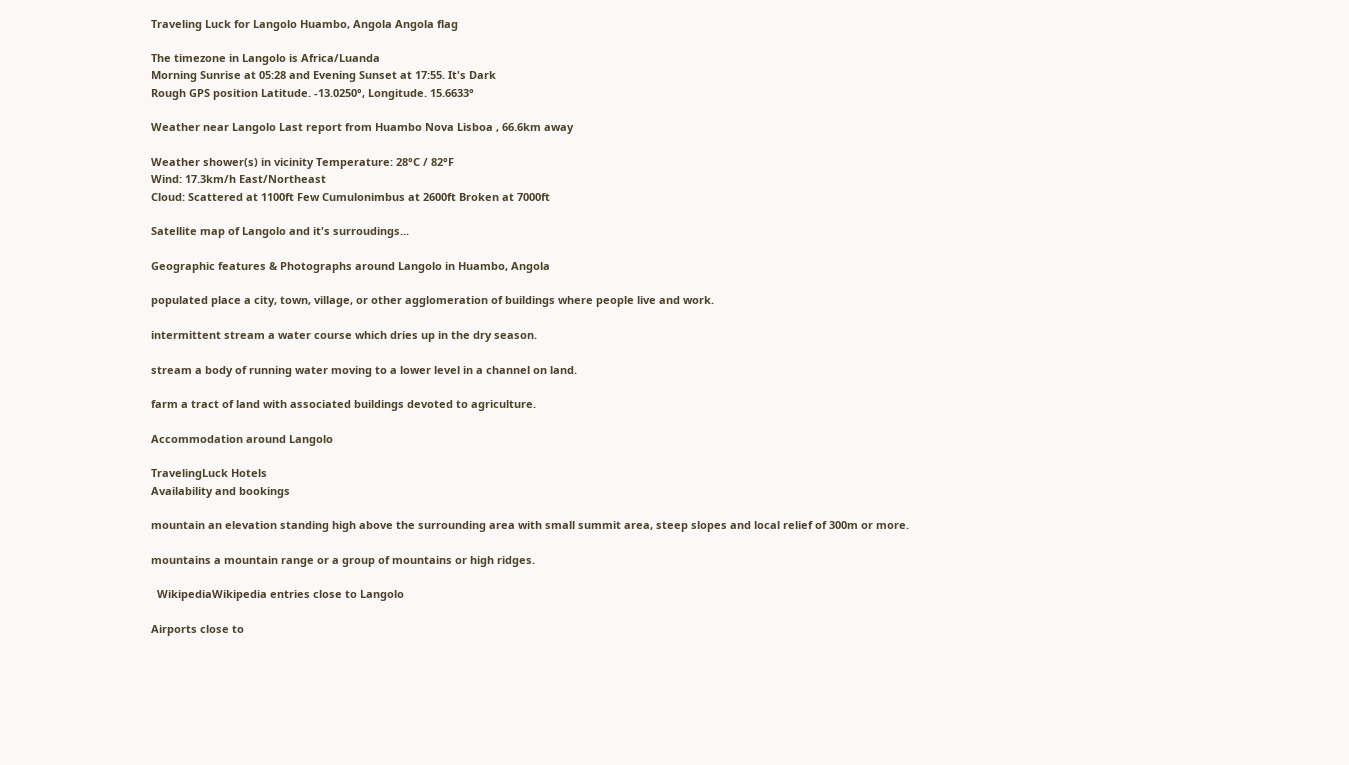Traveling Luck for Langolo Huambo, Angola Angola flag

The timezone in Langolo is Africa/Luanda
Morning Sunrise at 05:28 and Evening Sunset at 17:55. It's Dark
Rough GPS position Latitude. -13.0250°, Longitude. 15.6633°

Weather near Langolo Last report from Huambo Nova Lisboa , 66.6km away

Weather shower(s) in vicinity Temperature: 28°C / 82°F
Wind: 17.3km/h East/Northeast
Cloud: Scattered at 1100ft Few Cumulonimbus at 2600ft Broken at 7000ft

Satellite map of Langolo and it's surroudings...

Geographic features & Photographs around Langolo in Huambo, Angola

populated place a city, town, village, or other agglomeration of buildings where people live and work.

intermittent stream a water course which dries up in the dry season.

stream a body of running water moving to a lower level in a channel on land.

farm a tract of land with associated buildings devoted to agriculture.

Accommodation around Langolo

TravelingLuck Hotels
Availability and bookings

mountain an elevation standing high above the surrounding area with small summit area, steep slopes and local relief of 300m or more.

mountains a mountain range or a group of mountains or high ridges.

  WikipediaWikipedia entries close to Langolo

Airports close to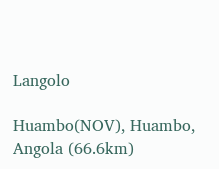Langolo

Huambo(NOV), Huambo, Angola (66.6km)